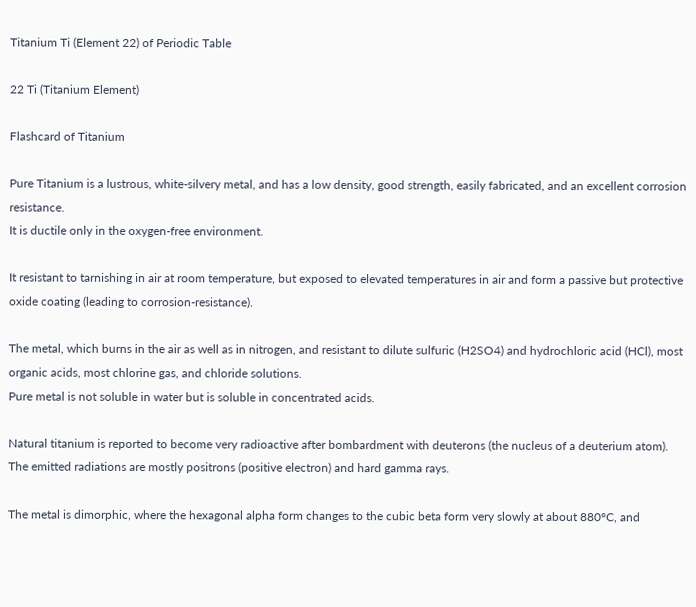Titanium Ti (Element 22) of Periodic Table

22 Ti (Titanium Element)

Flashcard of Titanium

Pure Titanium is a lustrous, white-silvery metal, and has a low density, good strength, easily fabricated, and an excellent corrosion resistance.
It is ductile only in the oxygen-free environment.

It resistant to tarnishing in air at room temperature, but exposed to elevated temperatures in air and form a passive but protective oxide coating (leading to corrosion-resistance).

The metal, which burns in the air as well as in nitrogen, and resistant to dilute sulfuric (H2SO4) and hydrochloric acid (HCl), most organic acids, most chlorine gas, and chloride solutions.
Pure metal is not soluble in water but is soluble in concentrated acids.

Natural titanium is reported to become very radioactive after bombardment with deuterons (the nucleus of a deuterium atom).
The emitted radiations are mostly positrons (positive electron) and hard gamma rays.

The metal is dimorphic, where the hexagonal alpha form changes to the cubic beta form very slowly at about 880°C, and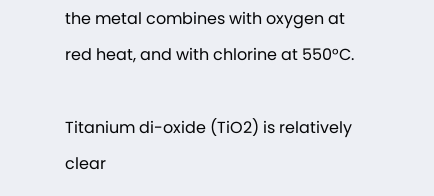the metal combines with oxygen at red heat, and with chlorine at 550°C.

Titanium di-oxide (TiO2) is relatively clear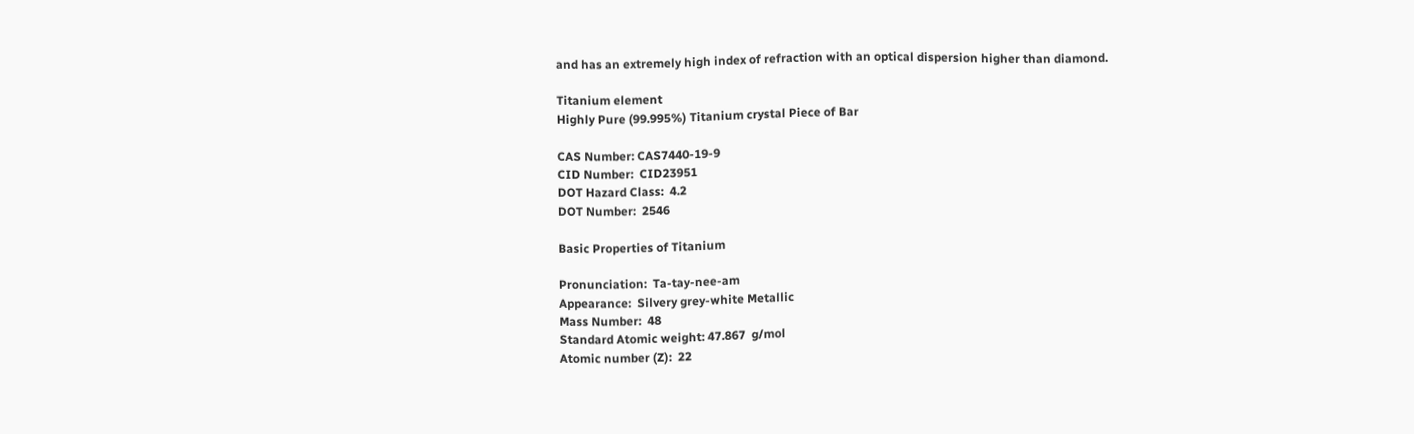and has an extremely high index of refraction with an optical dispersion higher than diamond.

Titanium element
Highly Pure (99.995%) Titanium crystal Piece of Bar

CAS Number: CAS7440-19-9
CID Number:  CID23951
DOT Hazard Class:  4.2
DOT Number:  2546

Basic Properties of Titanium

Pronunciation:  Ta-tay-nee-am
Appearance:  Silvery grey-white Metallic
Mass Number:  48
Standard Atomic weight: 47.867  g/mol
Atomic number (Z):  22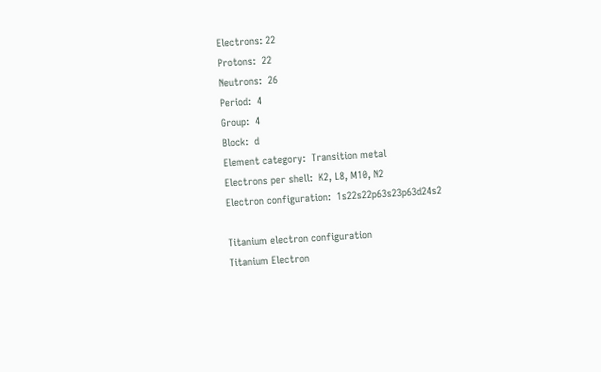Electrons: 22
Protons:  22
Neutrons:  26
Period:  4
Group:  4
Block:  d
Element category:  Transition metal
Electrons per shell:  K2, L8, M10, N2
Electron configuration:  1s22s22p63s23p63d24s2

Titanium electron configuration
Titanium Electron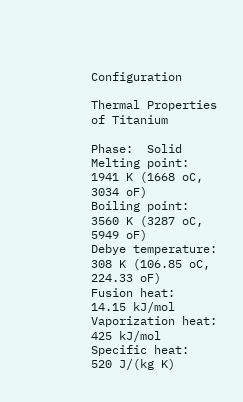Configuration

Thermal Properties of Titanium

Phase:  Solid
Melting point:  1941 K (1668 oC, 3034 oF)
Boiling point:   3560 K (3287 oC, 5949 oF)
Debye temperature:  308 K (106.85 oC, 224.33 oF)
Fusion heat:  14.15 kJ/mol
Vaporization heat:  425 kJ/mol
Specific heat:  520 J/(kg K)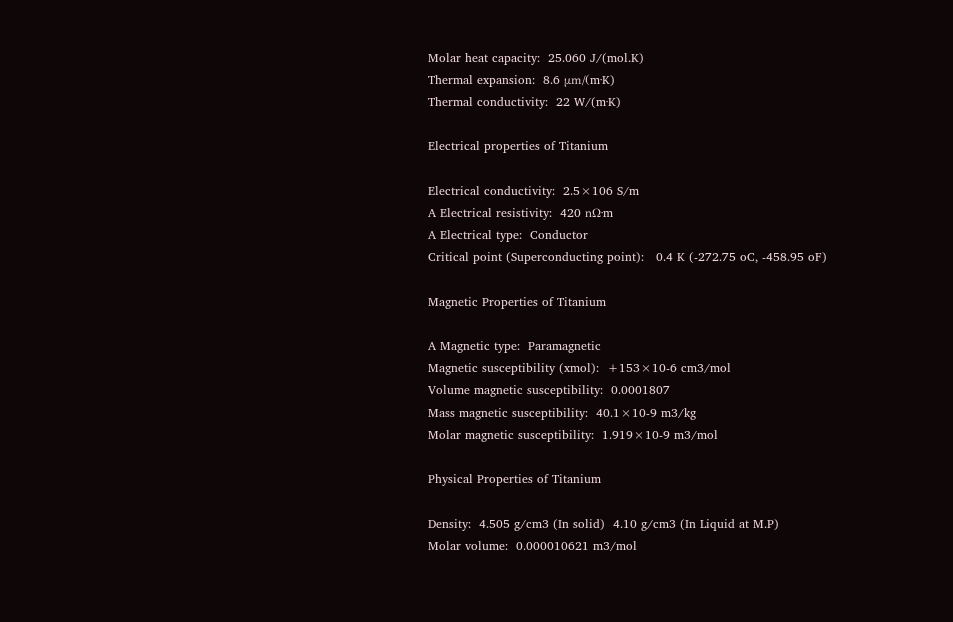Molar heat capacity:  25.060 J/(mol.K)
Thermal expansion:  8.6 μm/(m∙K)
Thermal conductivity:  22 W/(m∙K)

Electrical properties of Titanium

Electrical conductivity:  2.5×106 S/m
A Electrical resistivity:  420 nΩ∙m
A Electrical type:  Conductor
Critical point (Superconducting point):   0.4 K (-272.75 oC, -458.95 oF)

Magnetic Properties of Titanium

A Magnetic type:  Paramagnetic
Magnetic susceptibility (xmol):  +153×10-6 cm3/mol
Volume magnetic susceptibility:  0.0001807
Mass magnetic susceptibility:  40.1×10-9 m3/kg
Molar magnetic susceptibility:  1.919×10-9 m3/mol

Physical Properties of Titanium

Density:  4.505 g/cm3 (In solid)  4.10 g/cm3 (In Liquid at M.P)
Molar volume:  0.000010621 m3/mol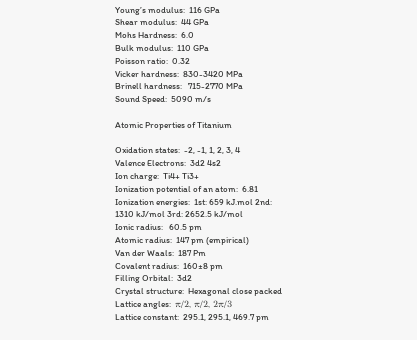Young’s modulus:  116 GPa
Shear modulus:  44 GPa
Mohs Hardness:  6.0
Bulk modulus:  110 GPa
Poisson ratio:  0.32
Vicker hardness:  830-3420 MPa
Brinell hardness:   715-2770 MPa
Sound Speed:  5090 m/s

Atomic Properties of Titanium

Oxidation states:  -2, -1, 1, 2, 3, 4
Valence Electrons:  3d2 4s2
Ion charge:  Ti4+ Ti3+
Ionization potential of an atom:  6.81
Ionization energies:  1st: 659 kJ.mol 2nd: 1310 kJ/mol 3rd: 2652.5 kJ/mol
Ionic radius:   60.5 pm
Atomic radius:  147 pm (empirical)
Van der Waals:  187 Pm
Covalent radius:  160±8 pm
Filling Orbital:  3d2
Crystal structure:  Hexagonal close packed
Lattice angles:  π/2, π/2, 2π/3
Lattice constant:  295.1, 295.1, 469.7 pm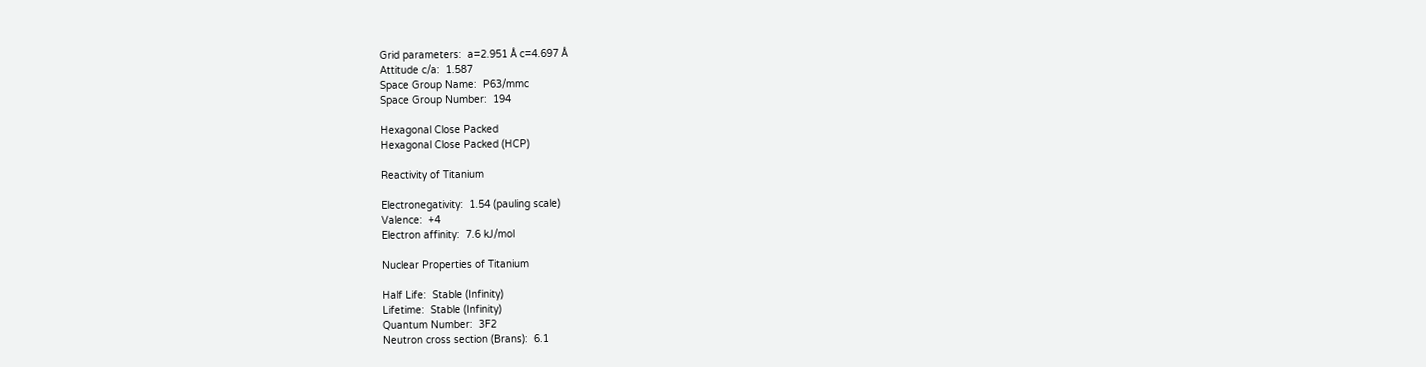Grid parameters:  a=2.951 Å c=4.697 Å
Attitude c/a:  1.587
Space Group Name:  P63/mmc
Space Group Number:  194

Hexagonal Close Packed
Hexagonal Close Packed (HCP)

Reactivity of Titanium

Electronegativity:  1.54 (pauling scale)
Valence:  +4
Electron affinity:  7.6 kJ/mol

Nuclear Properties of Titanium

Half Life:  Stable (Infinity)
Lifetime:  Stable (Infinity)
Quantum Number:  3F2
Neutron cross section (Brans):  6.1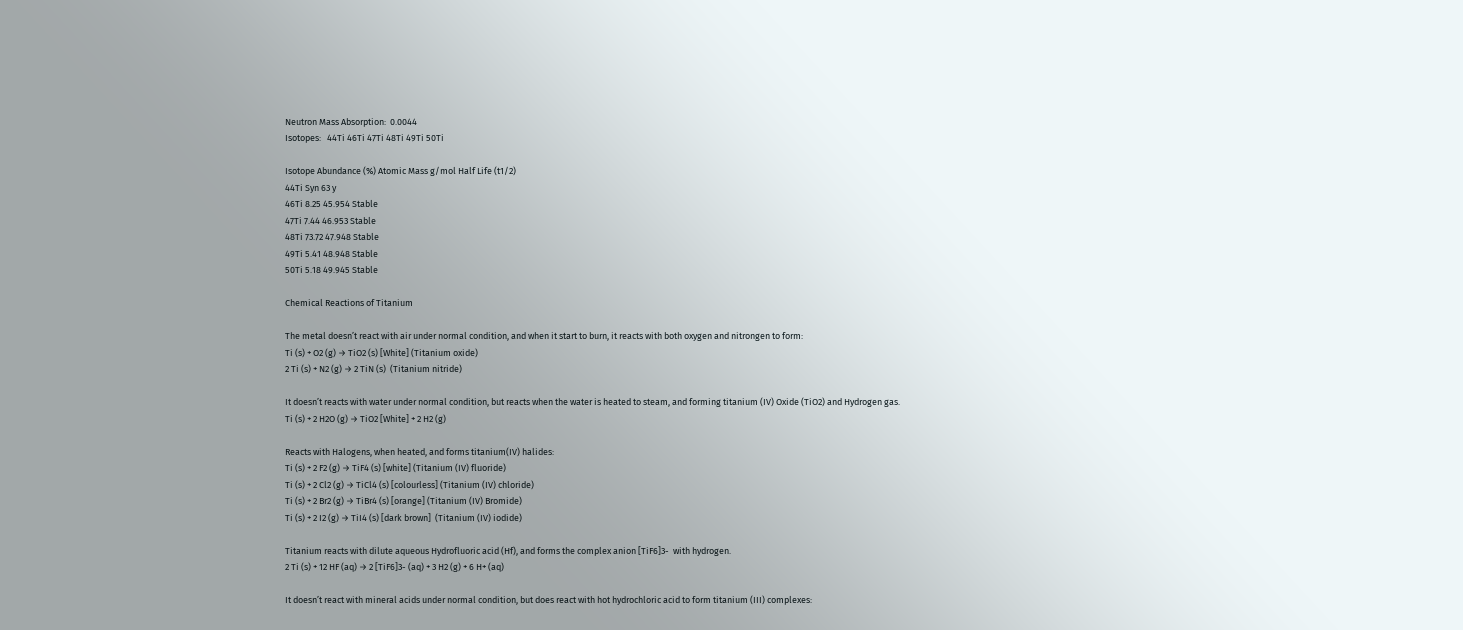Neutron Mass Absorption:  0.0044
Isotopes:   44Ti 46Ti 47Ti 48Ti 49Ti 50Ti

Isotope Abundance (%) Atomic Mass g/mol Half Life (t1/2)
44Ti Syn 63 y
46Ti 8.25 45.954 Stable
47Ti 7.44 46.953 Stable
48Ti 73.72 47.948 Stable
49Ti 5.41 48.948 Stable
50Ti 5.18 49.945 Stable

Chemical Reactions of Titanium

The metal doesn’t react with air under normal condition, and when it start to burn, it reacts with both oxygen and nitrongen to form:
Ti (s) + O2 (g) → TiO2 (s) [White] (Titanium oxide)
2 Ti (s) + N2 (g) → 2 TiN (s)  (Titanium nitride)

It doesn’t reacts with water under normal condition, but reacts when the water is heated to steam, and forming titanium (IV) Oxide (TiO2) and Hydrogen gas.
Ti (s) + 2 H2O (g) → TiO2 [White] + 2 H2 (g)

Reacts with Halogens, when heated, and forms titanium(IV) halides:
Ti (s) + 2 F2 (g) → TiF4 (s) [white] (Titanium (IV) fluoride)
Ti (s) + 2 Cl2 (g) → TiCl4 (s) [colourless] (Titanium (IV) chloride)
Ti (s) + 2 Br2 (g) → TiBr4 (s) [orange] (Titanium (IV) Bromide)
Ti (s) + 2 I2 (g) → TiI4 (s) [dark brown]  (Titanium (IV) iodide)

Titanium reacts with dilute aqueous Hydrofluoric acid (Hf), and forms the complex anion [TiF6]3-  with hydrogen.
2 Ti (s) + 12 HF (aq) → 2 [TiF6]3- (aq) + 3 H2 (g) + 6 H+ (aq)

It doesn’t react with mineral acids under normal condition, but does react with hot hydrochloric acid to form titanium (III) complexes: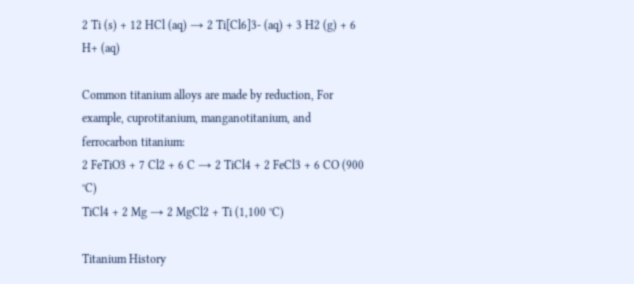2 Ti (s) + 12 HCl (aq) → 2 Ti[Cl6]3- (aq) + 3 H2 (g) + 6 H+ (aq)

Common titanium alloys are made by reduction, For example, cuprotitanium, manganotitanium, and ferrocarbon titanium:
2 FeTiO3 + 7 Cl2 + 6 C → 2 TiCl4 + 2 FeCl3 + 6 CO (900 °C)
TiCl4 + 2 Mg → 2 MgCl2 + Ti (1,100 °C)

Titanium History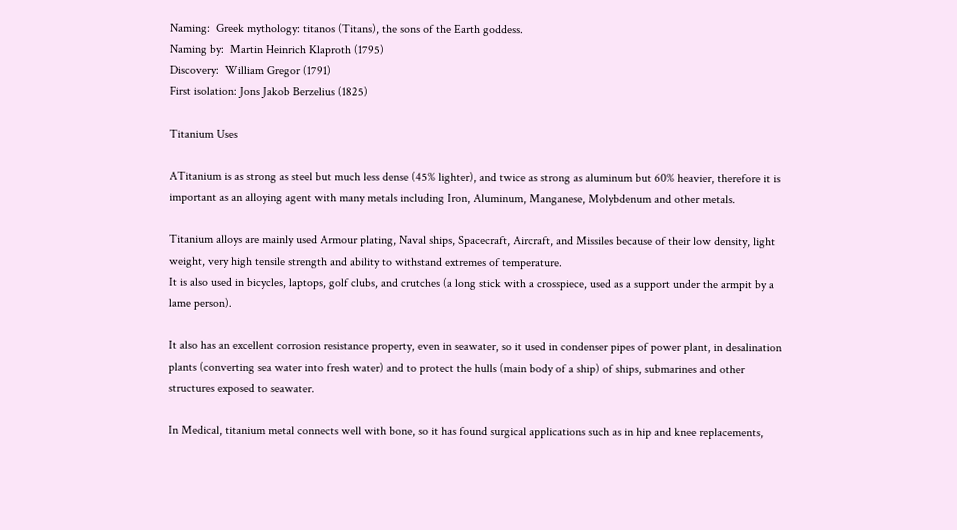Naming:  Greek mythology: titanos (Titans), the sons of the Earth goddess.
Naming by:  Martin Heinrich Klaproth (1795)
Discovery:  William Gregor (1791)
First isolation: Jons Jakob Berzelius (1825)

Titanium Uses

ATitanium is as strong as steel but much less dense (45% lighter), and twice as strong as aluminum but 60% heavier, therefore it is important as an alloying agent with many metals including Iron, Aluminum, Manganese, Molybdenum and other metals.

Titanium alloys are mainly used Armour plating, Naval ships, Spacecraft, Aircraft, and Missiles because of their low density, light weight, very high tensile strength and ability to withstand extremes of temperature.
It is also used in bicycles, laptops, golf clubs, and crutches (a long stick with a crosspiece, used as a support under the armpit by a lame person).

It also has an excellent corrosion resistance property, even in seawater, so it used in condenser pipes of power plant, in desalination plants (converting sea water into fresh water) and to protect the hulls (main body of a ship) of ships, submarines and other structures exposed to seawater.

In Medical, titanium metal connects well with bone, so it has found surgical applications such as in hip and knee replacements,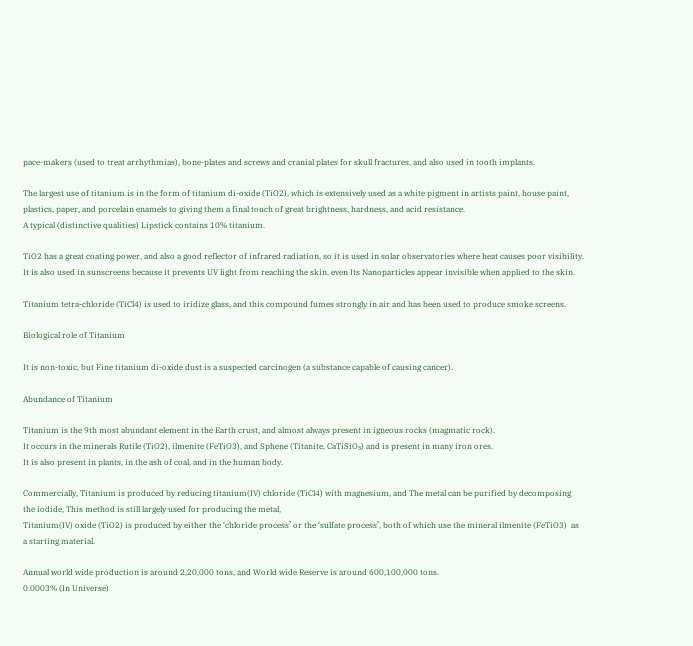pace-makers (used to treat arrhythmias), bone-plates and screws and cranial plates for skull fractures, and also used in tooth implants.

The largest use of titanium is in the form of titanium di-oxide (TiO2), which is extensively used as a white pigment in artists paint, house paint, plastics, paper, and porcelain enamels to giving them a final touch of great brightness, hardness, and acid resistance.
A typical (distinctive qualities) Lipstick contains 10% titanium.

TiO2 has a great coating power, and also a good reflector of infrared radiation, so it is used in solar observatories where heat causes poor visibility.
It is also used in sunscreens because it prevents UV light from reaching the skin, even Its Nanoparticles appear invisible when applied to the skin.

Titanium tetra-chloride (TiCl4) is used to iridize glass, and this compound fumes strongly in air and has been used to produce smoke screens.

Biological role of Titanium

It is non-toxic, but Fine titanium di-oxide dust is a suspected carcinogen (a substance capable of causing cancer).

Abundance of Titanium

Titanium is the 9th most abundant element in the Earth crust, and almost always present in igneous rocks (magmatic rock).
It occurs in the minerals Rutile (TiO2), ilmenite (FeTiO3), and Sphene (Titanite, CaTiSiO₅) and is present in many iron ores.
It is also present in plants, in the ash of coal, and in the human body.

Commercially, Titanium is produced by reducing titanium(IV) chloride (TiCl4) with magnesium, and The metal can be purified by decomposing the iodide, This method is still largely used for producing the metal,
Titanium(IV) oxide (TiO2) is produced by either the ‘chloride process’ or the ‘sulfate process’, both of which use the mineral ilmenite (FeTiO3)  as a starting material.

Annual world wide production is around 2,20,000 tons, and World wide Reserve is around 600,100,000 tons.
0.0003% (In Universe)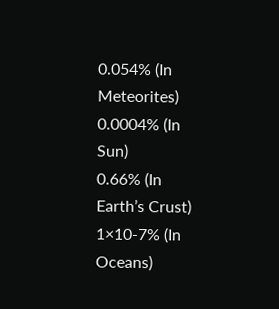0.054% (In Meteorites)
0.0004% (In Sun)
0.66% (In Earth’s Crust)
1×10-7% (In Oceans)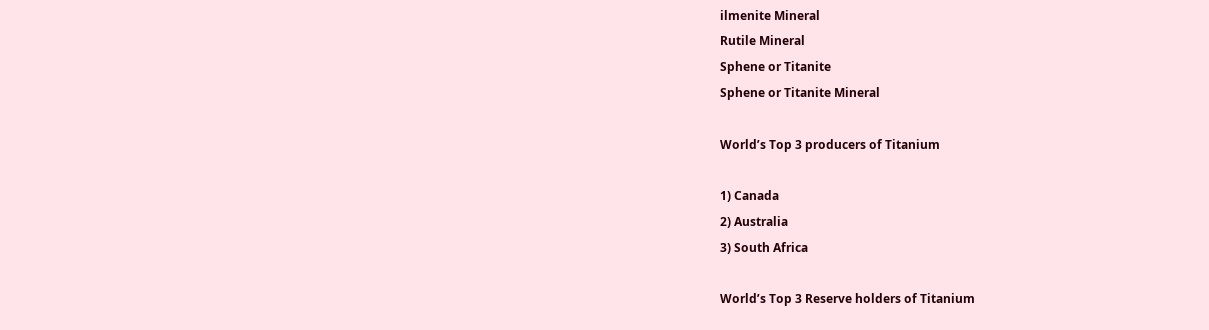ilmenite Mineral
Rutile Mineral
Sphene or Titanite
Sphene or Titanite Mineral

World’s Top 3 producers of Titanium

1) Canada
2) Australia
3) South Africa

World’s Top 3 Reserve holders of Titanium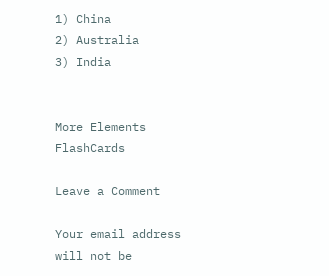1) China
2) Australia
3) India


More Elements FlashCards

Leave a Comment

Your email address will not be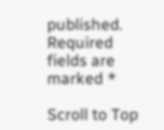published. Required fields are marked *

Scroll to Top